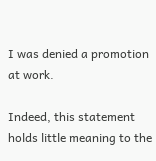I was denied a promotion at work.

Indeed, this statement holds little meaning to the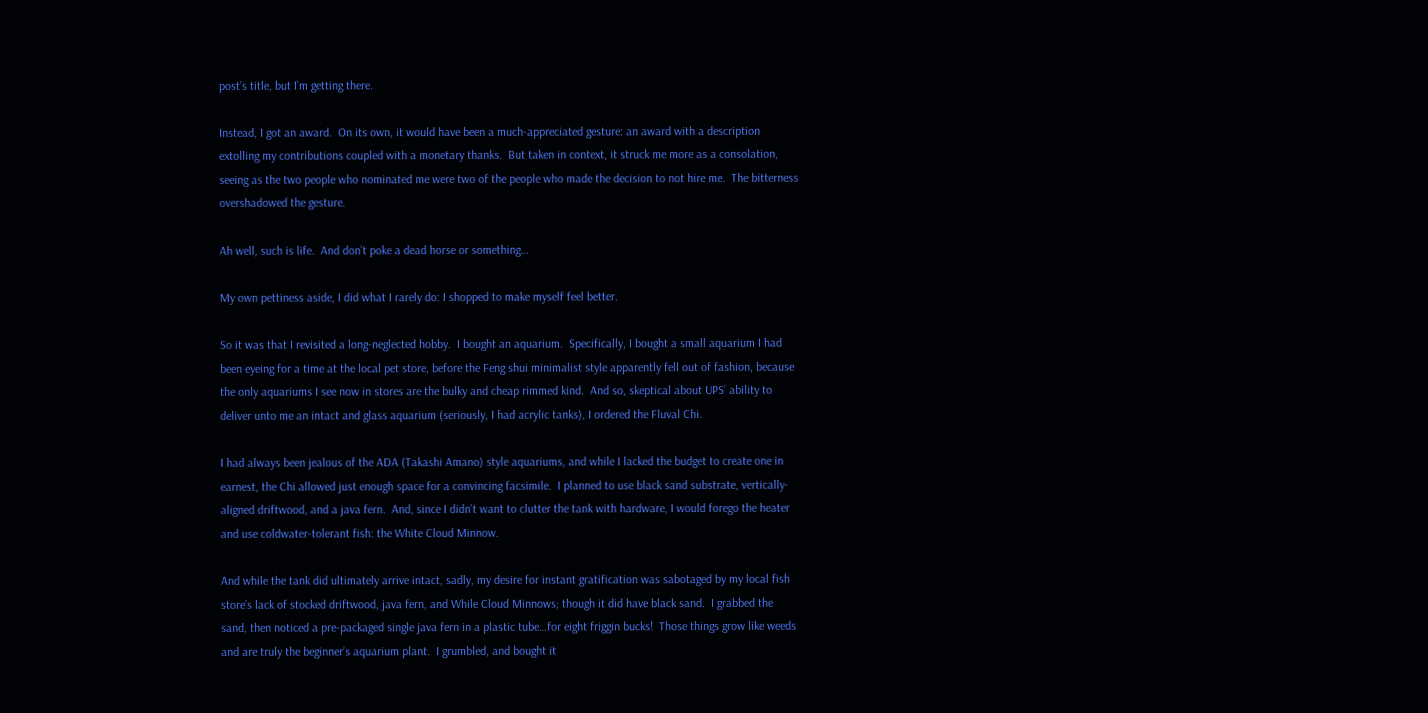post’s title, but I’m getting there.

Instead, I got an award.  On its own, it would have been a much-appreciated gesture: an award with a description extolling my contributions coupled with a monetary thanks.  But taken in context, it struck me more as a consolation, seeing as the two people who nominated me were two of the people who made the decision to not hire me.  The bitterness overshadowed the gesture.

Ah well, such is life.  And don’t poke a dead horse or something…

My own pettiness aside, I did what I rarely do: I shopped to make myself feel better.

So it was that I revisited a long-neglected hobby.  I bought an aquarium.  Specifically, I bought a small aquarium I had been eyeing for a time at the local pet store, before the Feng shui minimalist style apparently fell out of fashion, because the only aquariums I see now in stores are the bulky and cheap rimmed kind.  And so, skeptical about UPS’ ability to deliver unto me an intact and glass aquarium (seriously, I had acrylic tanks), I ordered the Fluval Chi.

I had always been jealous of the ADA (Takashi Amano) style aquariums, and while I lacked the budget to create one in earnest, the Chi allowed just enough space for a convincing facsimile.  I planned to use black sand substrate, vertically-aligned driftwood, and a java fern.  And, since I didn’t want to clutter the tank with hardware, I would forego the heater and use coldwater-tolerant fish: the White Cloud Minnow.

And while the tank did ultimately arrive intact, sadly, my desire for instant gratification was sabotaged by my local fish store’s lack of stocked driftwood, java fern, and While Cloud Minnows; though it did have black sand.  I grabbed the sand, then noticed a pre-packaged single java fern in a plastic tube…for eight friggin bucks!  Those things grow like weeds and are truly the beginner’s aquarium plant.  I grumbled, and bought it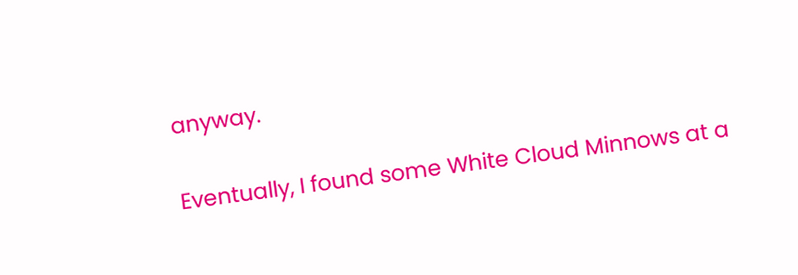anyway.

Eventually, I found some White Cloud Minnows at a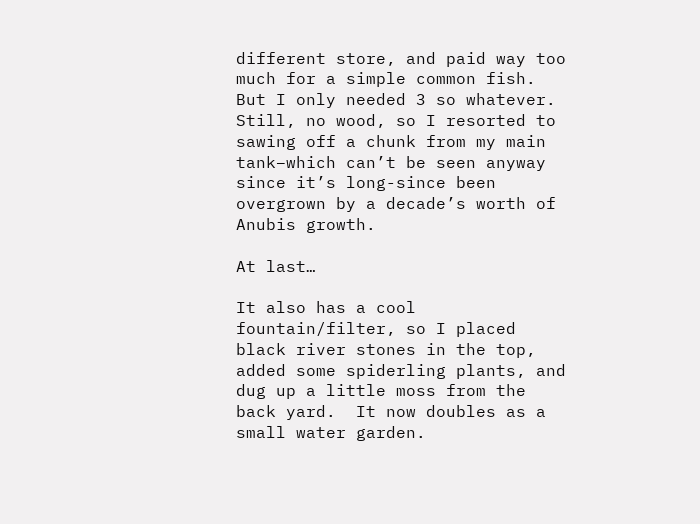different store, and paid way too much for a simple common fish.  But I only needed 3 so whatever.  Still, no wood, so I resorted to sawing off a chunk from my main tank–which can’t be seen anyway since it’s long-since been overgrown by a decade’s worth of Anubis growth.

At last…

It also has a cool fountain/filter, so I placed black river stones in the top, added some spiderling plants, and dug up a little moss from the back yard.  It now doubles as a small water garden.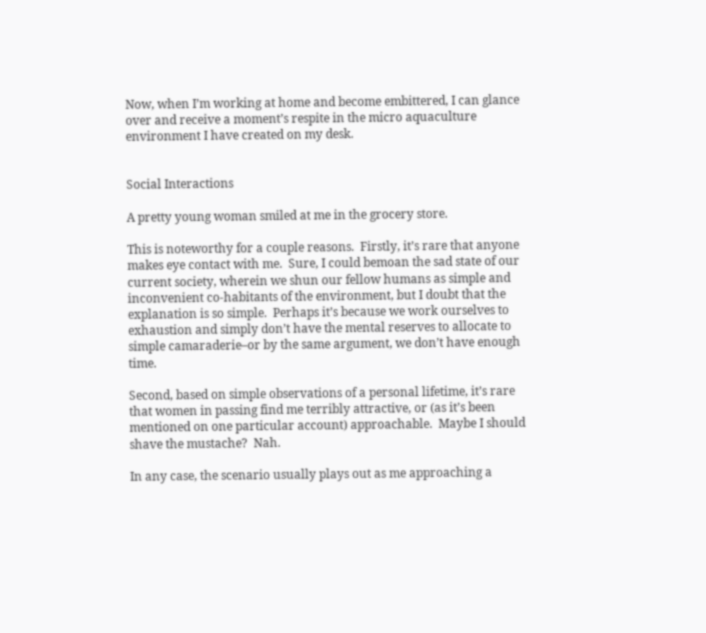Now, when I’m working at home and become embittered, I can glance over and receive a moment’s respite in the micro aquaculture environment I have created on my desk.


Social Interactions

A pretty young woman smiled at me in the grocery store.

This is noteworthy for a couple reasons.  Firstly, it’s rare that anyone makes eye contact with me.  Sure, I could bemoan the sad state of our current society, wherein we shun our fellow humans as simple and inconvenient co-habitants of the environment, but I doubt that the explanation is so simple.  Perhaps it’s because we work ourselves to exhaustion and simply don’t have the mental reserves to allocate to simple camaraderie–or by the same argument, we don’t have enough time.

Second, based on simple observations of a personal lifetime, it’s rare that women in passing find me terribly attractive, or (as it’s been mentioned on one particular account) approachable.  Maybe I should shave the mustache?  Nah.

In any case, the scenario usually plays out as me approaching a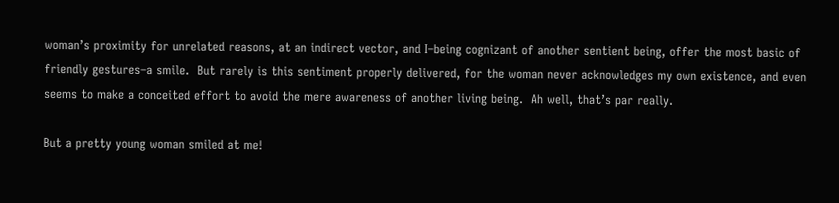woman’s proximity for unrelated reasons, at an indirect vector, and I–being cognizant of another sentient being, offer the most basic of friendly gestures–a smile.  But rarely is this sentiment properly delivered, for the woman never acknowledges my own existence, and even seems to make a conceited effort to avoid the mere awareness of another living being.  Ah well, that’s par really.

But a pretty young woman smiled at me!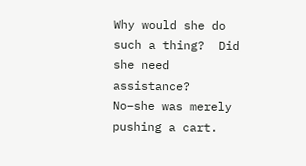Why would she do such a thing?  Did she need assistance?  No–she was merely pushing a cart.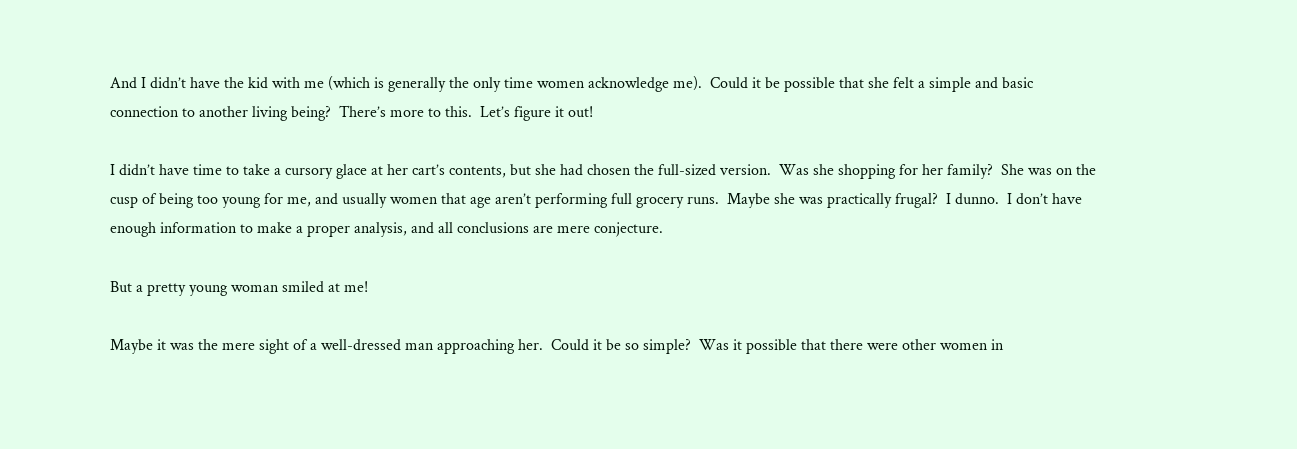And I didn’t have the kid with me (which is generally the only time women acknowledge me).  Could it be possible that she felt a simple and basic connection to another living being?  There’s more to this.  Let’s figure it out!

I didn’t have time to take a cursory glace at her cart’s contents, but she had chosen the full-sized version.  Was she shopping for her family?  She was on the cusp of being too young for me, and usually women that age aren’t performing full grocery runs.  Maybe she was practically frugal?  I dunno.  I don’t have enough information to make a proper analysis, and all conclusions are mere conjecture.

But a pretty young woman smiled at me!

Maybe it was the mere sight of a well-dressed man approaching her.  Could it be so simple?  Was it possible that there were other women in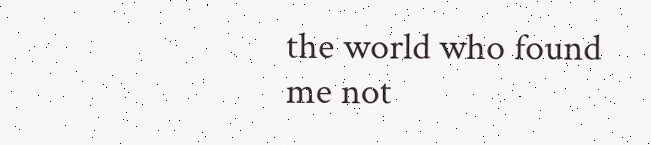the world who found me not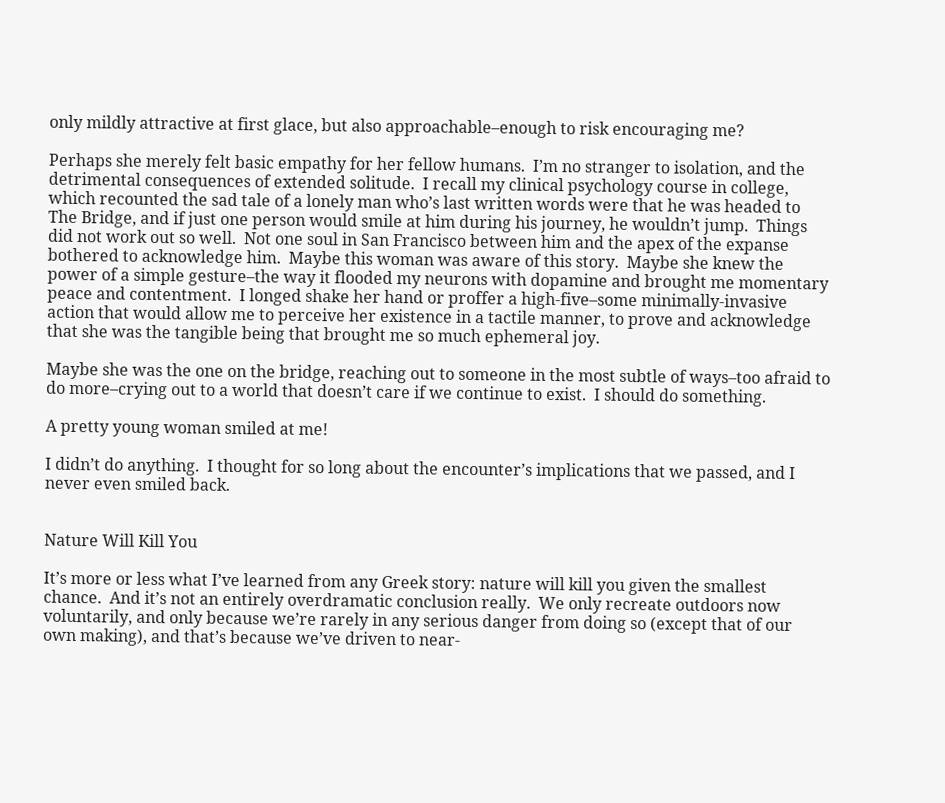only mildly attractive at first glace, but also approachable–enough to risk encouraging me?

Perhaps she merely felt basic empathy for her fellow humans.  I’m no stranger to isolation, and the detrimental consequences of extended solitude.  I recall my clinical psychology course in college, which recounted the sad tale of a lonely man who’s last written words were that he was headed to The Bridge, and if just one person would smile at him during his journey, he wouldn’t jump.  Things did not work out so well.  Not one soul in San Francisco between him and the apex of the expanse bothered to acknowledge him.  Maybe this woman was aware of this story.  Maybe she knew the power of a simple gesture–the way it flooded my neurons with dopamine and brought me momentary peace and contentment.  I longed shake her hand or proffer a high-five–some minimally-invasive action that would allow me to perceive her existence in a tactile manner, to prove and acknowledge that she was the tangible being that brought me so much ephemeral joy.

Maybe she was the one on the bridge, reaching out to someone in the most subtle of ways–too afraid to do more–crying out to a world that doesn’t care if we continue to exist.  I should do something.

A pretty young woman smiled at me!

I didn’t do anything.  I thought for so long about the encounter’s implications that we passed, and I never even smiled back.


Nature Will Kill You

It’s more or less what I’ve learned from any Greek story: nature will kill you given the smallest chance.  And it’s not an entirely overdramatic conclusion really.  We only recreate outdoors now voluntarily, and only because we’re rarely in any serious danger from doing so (except that of our own making), and that’s because we’ve driven to near-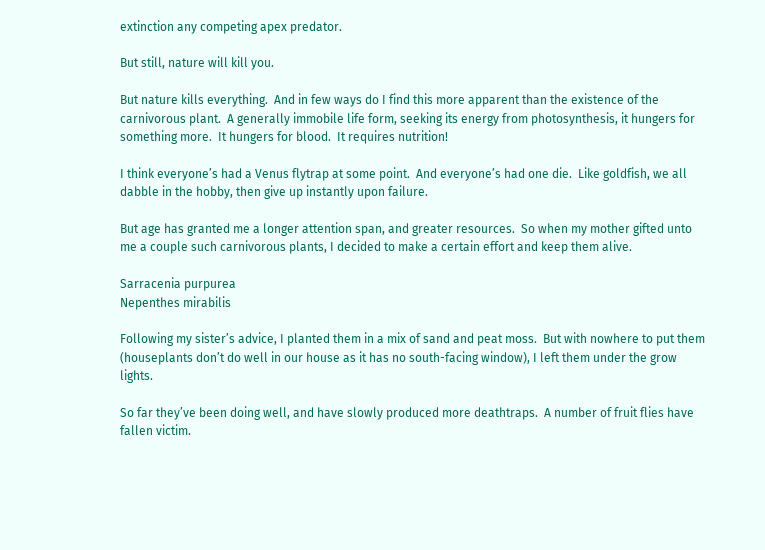extinction any competing apex predator.

But still, nature will kill you.

But nature kills everything.  And in few ways do I find this more apparent than the existence of the carnivorous plant.  A generally immobile life form, seeking its energy from photosynthesis, it hungers for something more.  It hungers for blood.  It requires nutrition!

I think everyone’s had a Venus flytrap at some point.  And everyone’s had one die.  Like goldfish, we all dabble in the hobby, then give up instantly upon failure.

But age has granted me a longer attention span, and greater resources.  So when my mother gifted unto me a couple such carnivorous plants, I decided to make a certain effort and keep them alive.

Sarracenia purpurea
Nepenthes mirabilis

Following my sister’s advice, I planted them in a mix of sand and peat moss.  But with nowhere to put them (houseplants don’t do well in our house as it has no south-facing window), I left them under the grow lights.

So far they’ve been doing well, and have slowly produced more deathtraps.  A number of fruit flies have fallen victim.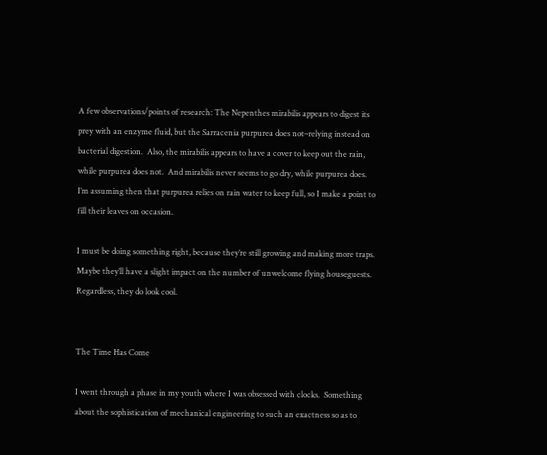A few observations/points of research: The Nepenthes mirabilis appears to digest its prey with an enzyme fluid, but the Sarracenia purpurea does not–relying instead on bacterial digestion.  Also, the mirabilis appears to have a cover to keep out the rain, while purpurea does not.  And mirabilis never seems to go dry, while purpurea does.  I’m assuming then that purpurea relies on rain water to keep full, so I make a point to fill their leaves on occasion.

I must be doing something right, because they’re still growing and making more traps.  Maybe they’ll have a slight impact on the number of unwelcome flying houseguests.  Regardless, they do look cool.


The Time Has Come

I went through a phase in my youth where I was obsessed with clocks.  Something about the sophistication of mechanical engineering to such an exactness so as to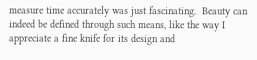measure time accurately was just fascinating.  Beauty can indeed be defined through such means, like the way I appreciate a fine knife for its design and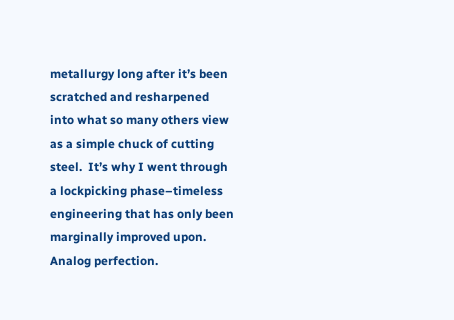metallurgy long after it’s been scratched and resharpened into what so many others view as a simple chuck of cutting steel.  It’s why I went through a lockpicking phase–timeless engineering that has only been marginally improved upon.  Analog perfection.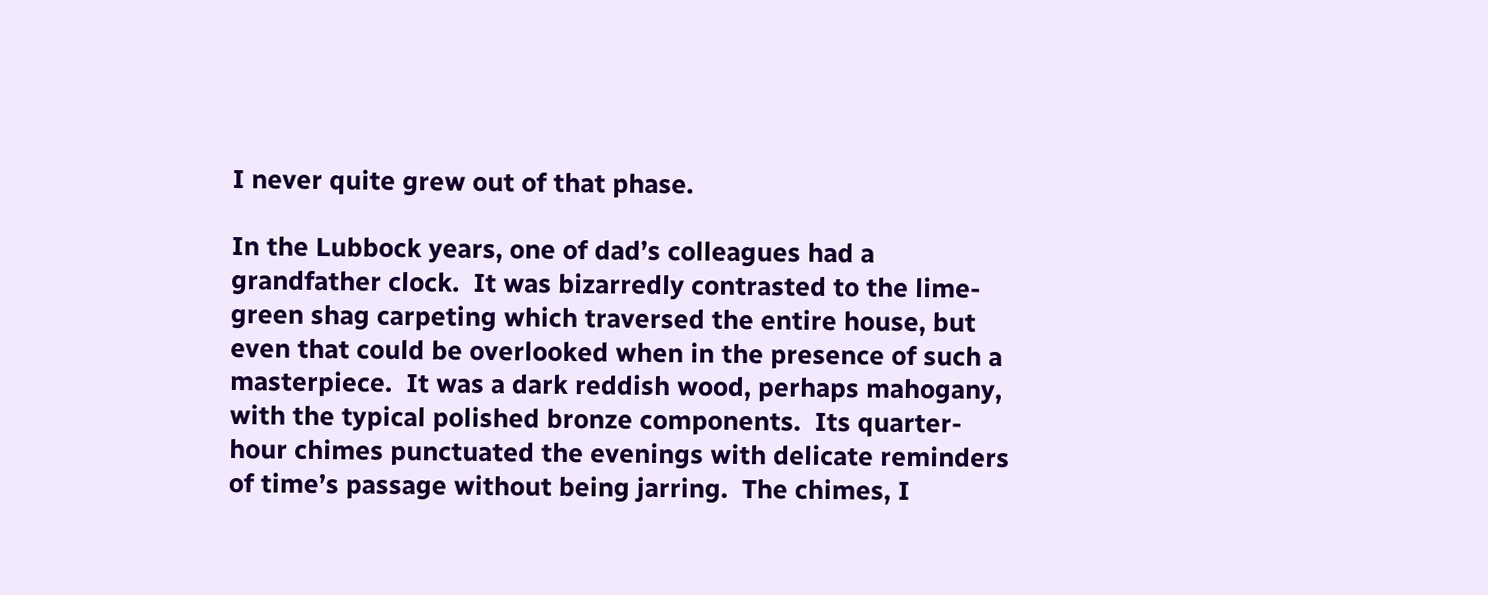I never quite grew out of that phase.

In the Lubbock years, one of dad’s colleagues had a grandfather clock.  It was bizarredly contrasted to the lime-green shag carpeting which traversed the entire house, but even that could be overlooked when in the presence of such a masterpiece.  It was a dark reddish wood, perhaps mahogany, with the typical polished bronze components.  Its quarter-hour chimes punctuated the evenings with delicate reminders of time’s passage without being jarring.  The chimes, I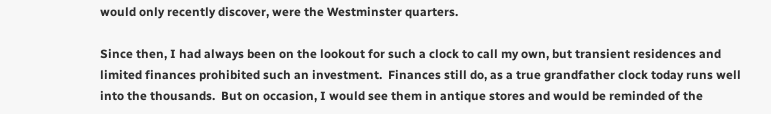would only recently discover, were the Westminster quarters.

Since then, I had always been on the lookout for such a clock to call my own, but transient residences and limited finances prohibited such an investment.  Finances still do, as a true grandfather clock today runs well into the thousands.  But on occasion, I would see them in antique stores and would be reminded of the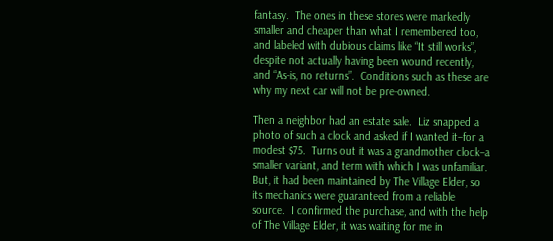fantasy.  The ones in these stores were markedly smaller and cheaper than what I remembered too, and labeled with dubious claims like “It still works”, despite not actually having been wound recently, and “As-is, no returns”.  Conditions such as these are why my next car will not be pre-owned.

Then a neighbor had an estate sale.  Liz snapped a photo of such a clock and asked if I wanted it–for a modest $75.  Turns out it was a grandmother clock–a smaller variant, and term with which I was unfamiliar.  But, it had been maintained by The Village Elder, so its mechanics were guaranteed from a reliable source.  I confirmed the purchase, and with the help of The Village Elder, it was waiting for me in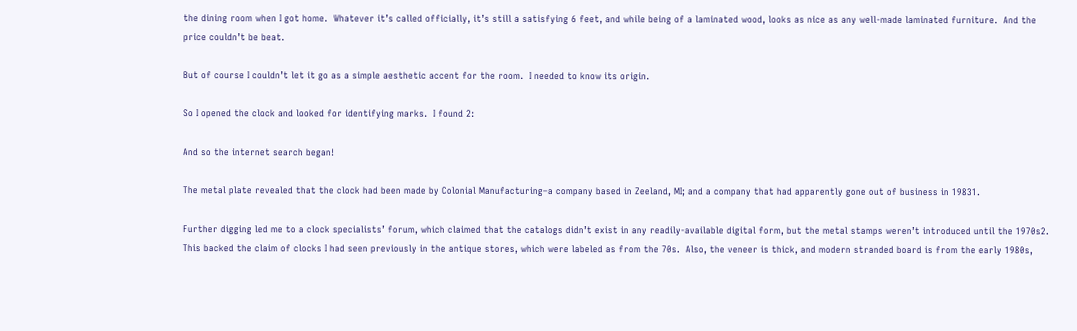the dining room when I got home.  Whatever it’s called officially, it’s still a satisfying 6 feet, and while being of a laminated wood, looks as nice as any well-made laminated furniture.  And the price couldn’t be beat.

But of course I couldn’t let it go as a simple aesthetic accent for the room.  I needed to know its origin.

So I opened the clock and looked for identifying marks.  I found 2:

And so the internet search began!

The metal plate revealed that the clock had been made by Colonial Manufacturing–a company based in Zeeland, MI; and a company that had apparently gone out of business in 19831.

Further digging led me to a clock specialists’ forum, which claimed that the catalogs didn’t exist in any readily-available digital form, but the metal stamps weren’t introduced until the 1970s2.  This backed the claim of clocks I had seen previously in the antique stores, which were labeled as from the 70s.  Also, the veneer is thick, and modern stranded board is from the early 1980s,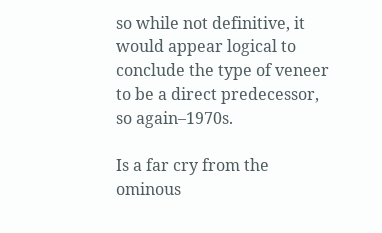so while not definitive, it would appear logical to conclude the type of veneer to be a direct predecessor, so again–1970s.

Is a far cry from the ominous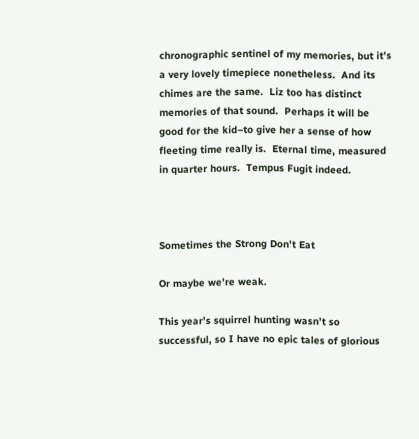chronographic sentinel of my memories, but it’s a very lovely timepiece nonetheless.  And its chimes are the same.  Liz too has distinct memories of that sound.  Perhaps it will be good for the kid–to give her a sense of how fleeting time really is.  Eternal time, measured in quarter hours.  Tempus Fugit indeed.



Sometimes the Strong Don’t Eat

Or maybe we’re weak.

This year’s squirrel hunting wasn’t so successful, so I have no epic tales of glorious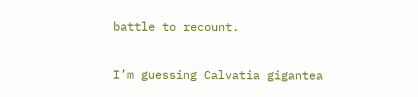battle to recount.

I’m guessing Calvatia gigantea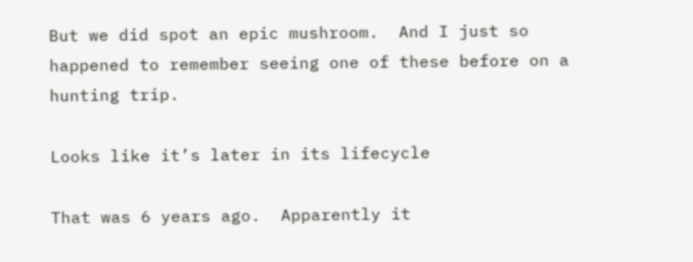But we did spot an epic mushroom.  And I just so happened to remember seeing one of these before on a hunting trip.

Looks like it’s later in its lifecycle

That was 6 years ago.  Apparently it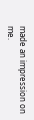made an impression on me.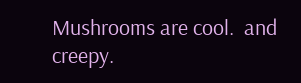Mushrooms are cool.  and creepy.